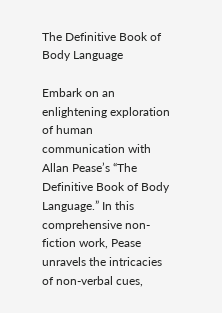The Definitive Book of Body Language

Embark on an enlightening exploration of human communication with Allan Pease’s “The Definitive Book of Body Language.” In this comprehensive non-fiction work, Pease unravels the intricacies of non-verbal cues,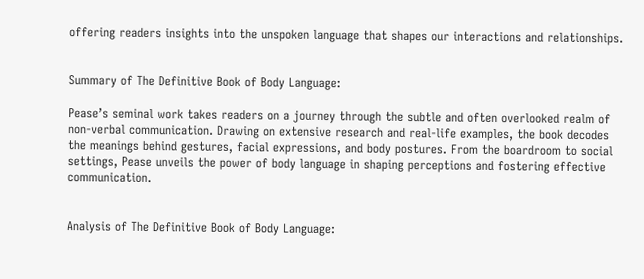offering readers insights into the unspoken language that shapes our interactions and relationships.


Summary of The Definitive Book of Body Language:

Pease’s seminal work takes readers on a journey through the subtle and often overlooked realm of non-verbal communication. Drawing on extensive research and real-life examples, the book decodes the meanings behind gestures, facial expressions, and body postures. From the boardroom to social settings, Pease unveils the power of body language in shaping perceptions and fostering effective communication.


Analysis of The Definitive Book of Body Language: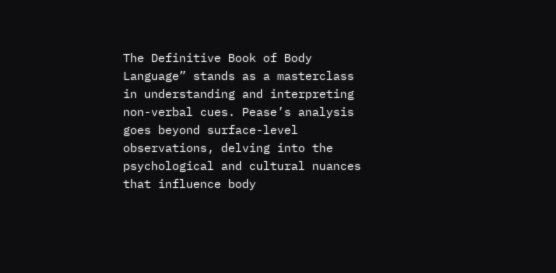The Definitive Book of Body Language” stands as a masterclass in understanding and interpreting non-verbal cues. Pease’s analysis goes beyond surface-level observations, delving into the psychological and cultural nuances that influence body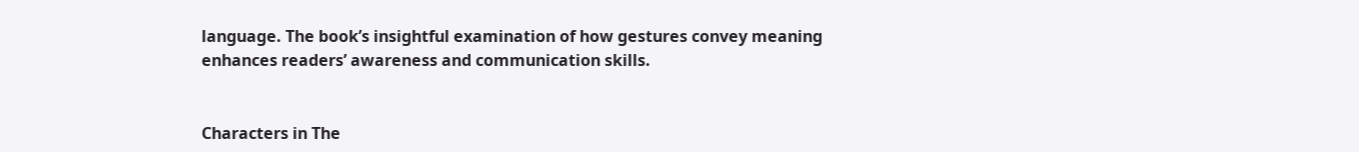language. The book’s insightful examination of how gestures convey meaning enhances readers’ awareness and communication skills.


Characters in The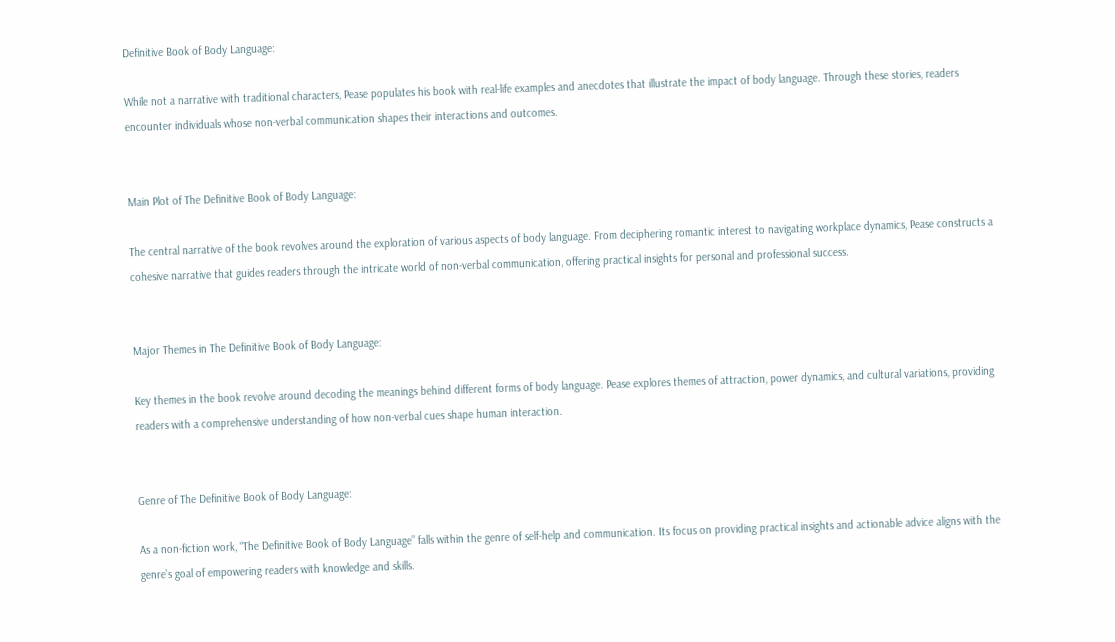Definitive Book of Body Language:

While not a narrative with traditional characters, Pease populates his book with real-life examples and anecdotes that illustrate the impact of body language. Through these stories, readers encounter individuals whose non-verbal communication shapes their interactions and outcomes.


Main Plot of The Definitive Book of Body Language:

The central narrative of the book revolves around the exploration of various aspects of body language. From deciphering romantic interest to navigating workplace dynamics, Pease constructs a cohesive narrative that guides readers through the intricate world of non-verbal communication, offering practical insights for personal and professional success.


Major Themes in The Definitive Book of Body Language:

Key themes in the book revolve around decoding the meanings behind different forms of body language. Pease explores themes of attraction, power dynamics, and cultural variations, providing readers with a comprehensive understanding of how non-verbal cues shape human interaction.


Genre of The Definitive Book of Body Language:

As a non-fiction work, “The Definitive Book of Body Language” falls within the genre of self-help and communication. Its focus on providing practical insights and actionable advice aligns with the genre’s goal of empowering readers with knowledge and skills.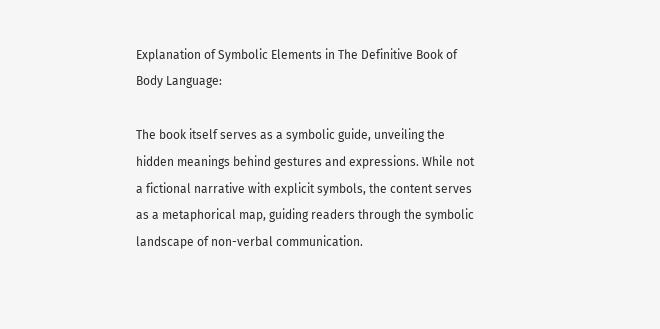Explanation of Symbolic Elements in The Definitive Book of Body Language:

The book itself serves as a symbolic guide, unveiling the hidden meanings behind gestures and expressions. While not a fictional narrative with explicit symbols, the content serves as a metaphorical map, guiding readers through the symbolic landscape of non-verbal communication.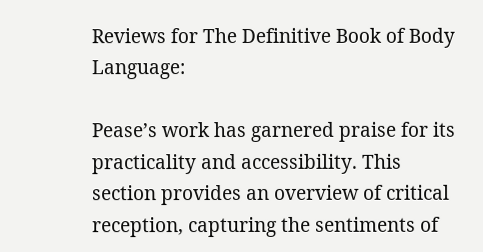Reviews for The Definitive Book of Body Language:

Pease’s work has garnered praise for its practicality and accessibility. This section provides an overview of critical reception, capturing the sentiments of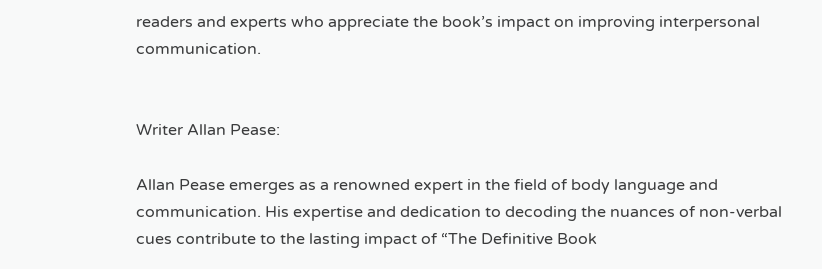readers and experts who appreciate the book’s impact on improving interpersonal communication.


Writer Allan Pease:

Allan Pease emerges as a renowned expert in the field of body language and communication. His expertise and dedication to decoding the nuances of non-verbal cues contribute to the lasting impact of “The Definitive Book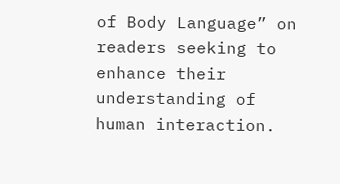of Body Language” on readers seeking to enhance their understanding of human interaction.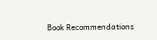Book Recommendations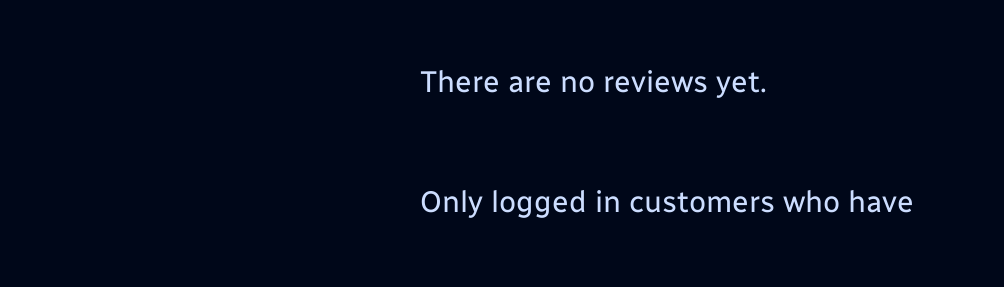There are no reviews yet.

Only logged in customers who have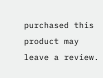purchased this product may leave a review.